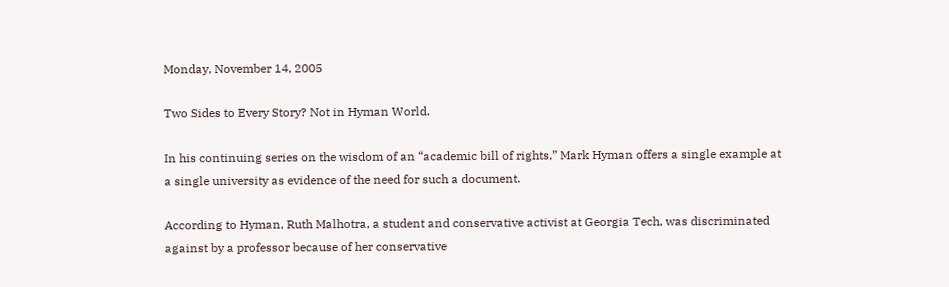Monday, November 14, 2005

Two Sides to Every Story? Not in Hyman World.

In his continuing series on the wisdom of an “academic bill of rights,” Mark Hyman offers a single example at a single university as evidence of the need for such a document.

According to Hyman, Ruth Malhotra, a student and conservative activist at Georgia Tech, was discriminated against by a professor because of her conservative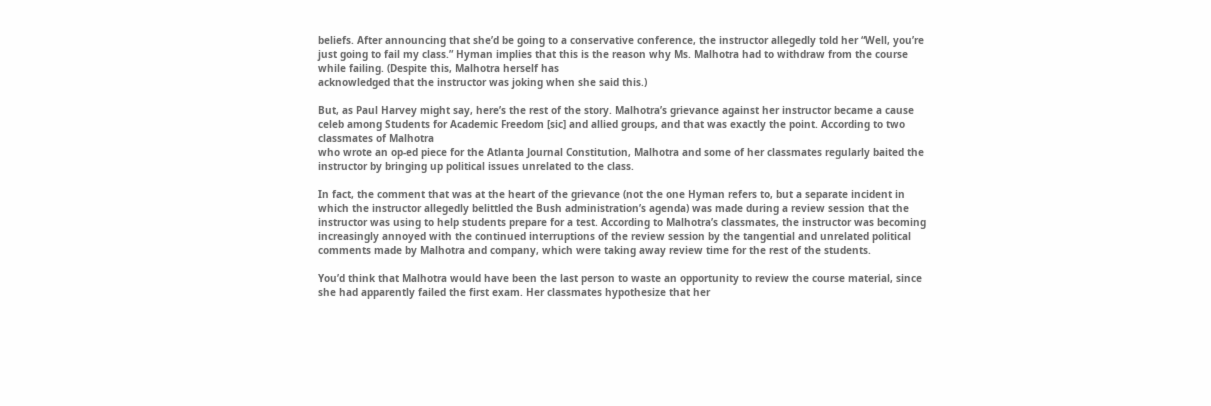beliefs. After announcing that she’d be going to a conservative conference, the instructor allegedly told her “Well, you’re just going to fail my class.” Hyman implies that this is the reason why Ms. Malhotra had to withdraw from the course while failing. (Despite this, Malhotra herself has
acknowledged that the instructor was joking when she said this.)

But, as Paul Harvey might say, here’s the rest of the story. Malhotra’s grievance against her instructor became a cause celeb among Students for Academic Freedom [sic] and allied groups, and that was exactly the point. According to two classmates of Malhotra
who wrote an op-ed piece for the Atlanta Journal Constitution, Malhotra and some of her classmates regularly baited the instructor by bringing up political issues unrelated to the class.

In fact, the comment that was at the heart of the grievance (not the one Hyman refers to, but a separate incident in which the instructor allegedly belittled the Bush administration’s agenda) was made during a review session that the instructor was using to help students prepare for a test. According to Malhotra’s classmates, the instructor was becoming increasingly annoyed with the continued interruptions of the review session by the tangential and unrelated political comments made by Malhotra and company, which were taking away review time for the rest of the students.

You’d think that Malhotra would have been the last person to waste an opportunity to review the course material, since she had apparently failed the first exam. Her classmates hypothesize that her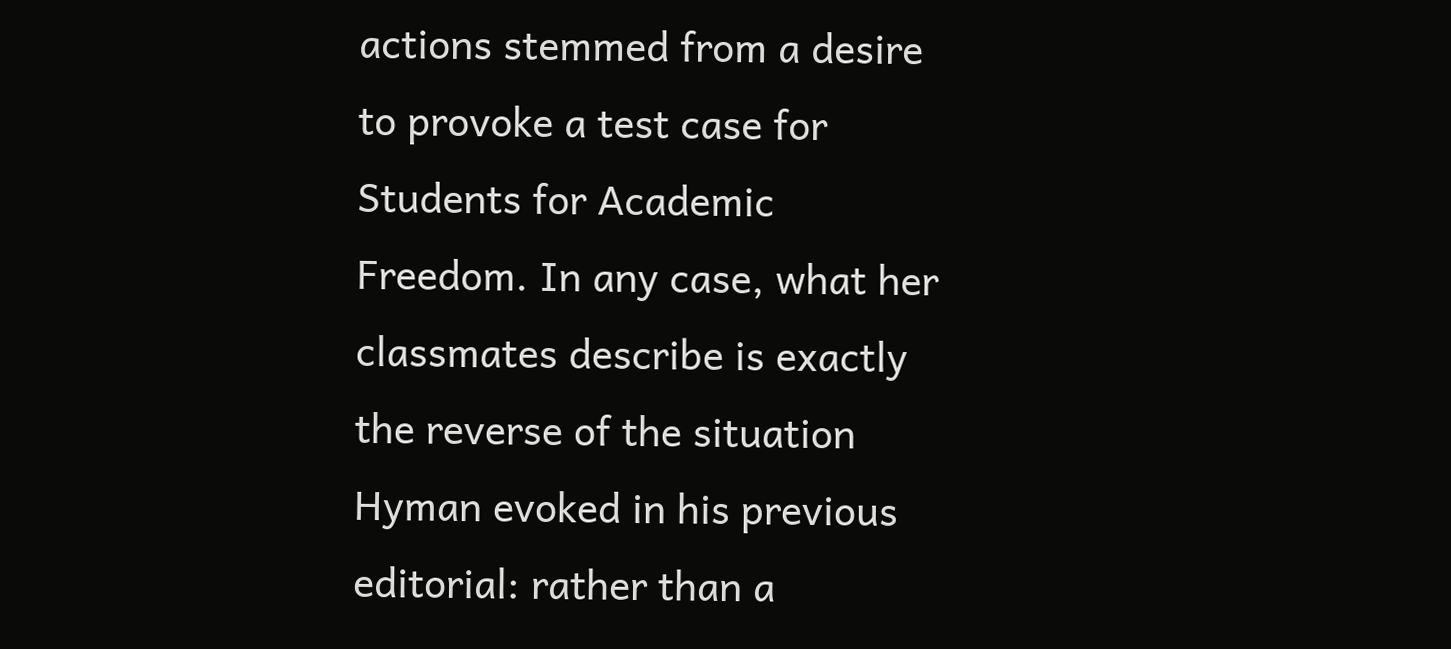actions stemmed from a desire to provoke a test case for Students for Academic Freedom. In any case, what her classmates describe is exactly the reverse of the situation Hyman evoked in his previous editorial: rather than a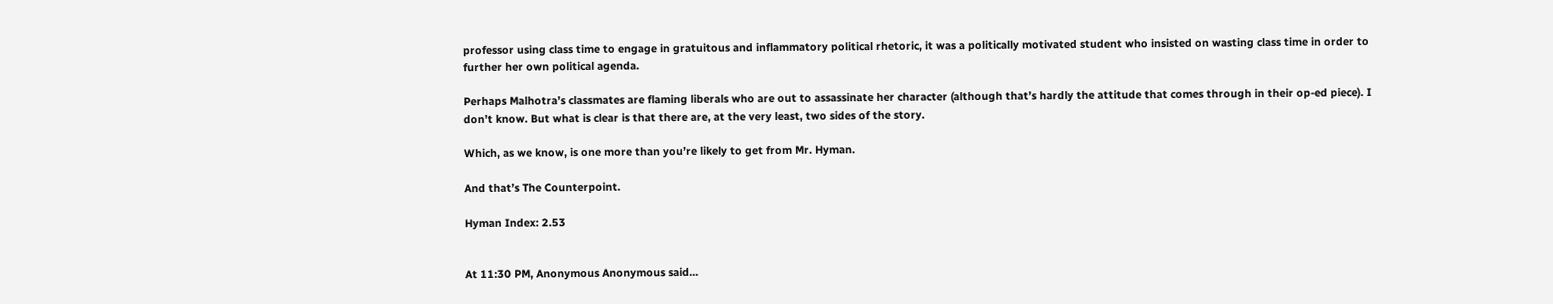professor using class time to engage in gratuitous and inflammatory political rhetoric, it was a politically motivated student who insisted on wasting class time in order to further her own political agenda.

Perhaps Malhotra’s classmates are flaming liberals who are out to assassinate her character (although that’s hardly the attitude that comes through in their op-ed piece). I don’t know. But what is clear is that there are, at the very least, two sides of the story.

Which, as we know, is one more than you’re likely to get from Mr. Hyman.

And that’s The Counterpoint.

Hyman Index: 2.53


At 11:30 PM, Anonymous Anonymous said...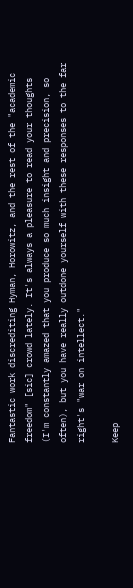Fantastic work discrediting Hyman, Horowitz, and the rest of the "academic freedom" [sic] crowd lately. It's always a pleasure to read your thoughts (I'm constantly amazed that you produce so much insight and precision, so often), but you have really outdone yourself with these responses to the far right's "war on intellect."

Keep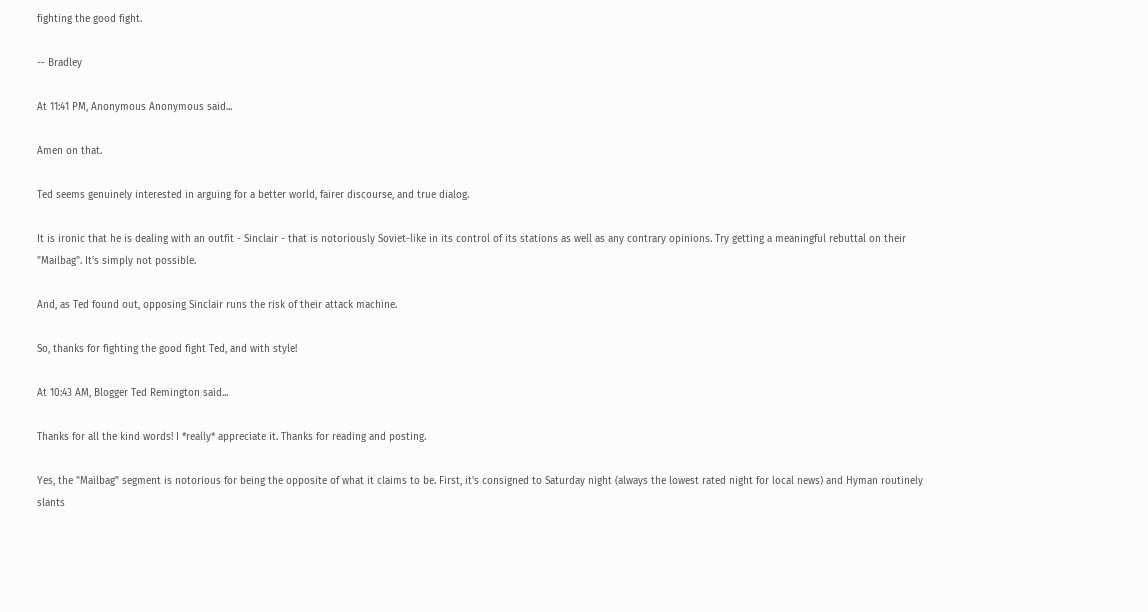fighting the good fight.

-- Bradley

At 11:41 PM, Anonymous Anonymous said...

Amen on that.

Ted seems genuinely interested in arguing for a better world, fairer discourse, and true dialog.

It is ironic that he is dealing with an outfit - Sinclair - that is notoriously Soviet-like in its control of its stations as well as any contrary opinions. Try getting a meaningful rebuttal on their "Mailbag". It's simply not possible.

And, as Ted found out, opposing Sinclair runs the risk of their attack machine.

So, thanks for fighting the good fight Ted, and with style!

At 10:43 AM, Blogger Ted Remington said...

Thanks for all the kind words! I *really* appreciate it. Thanks for reading and posting.

Yes, the "Mailbag" segment is notorious for being the opposite of what it claims to be. First, it's consigned to Saturday night (always the lowest rated night for local news) and Hyman routinely slants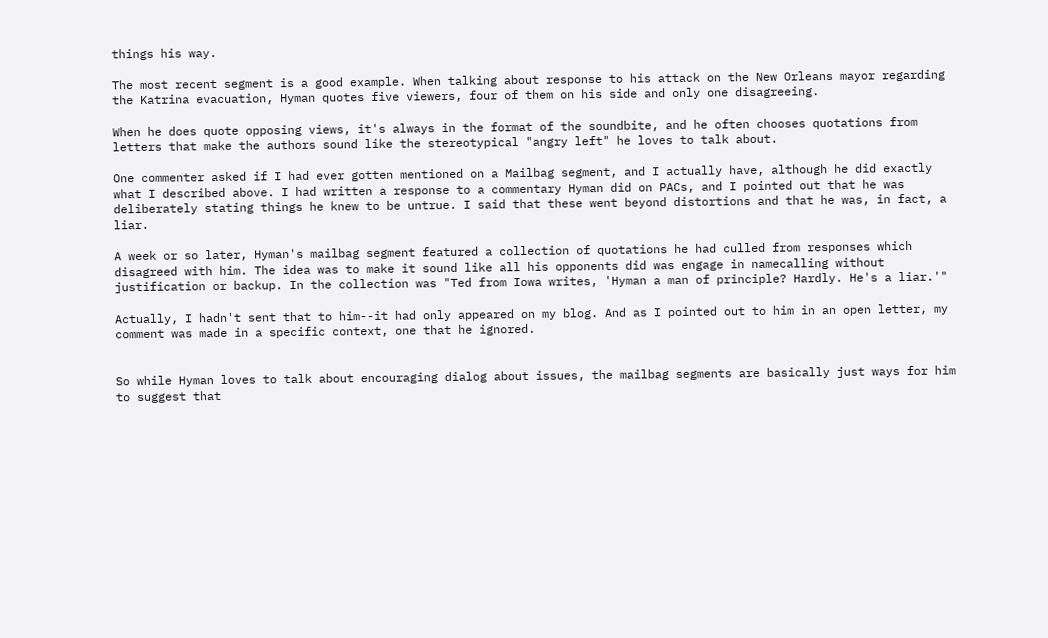things his way.

The most recent segment is a good example. When talking about response to his attack on the New Orleans mayor regarding the Katrina evacuation, Hyman quotes five viewers, four of them on his side and only one disagreeing.

When he does quote opposing views, it's always in the format of the soundbite, and he often chooses quotations from letters that make the authors sound like the stereotypical "angry left" he loves to talk about.

One commenter asked if I had ever gotten mentioned on a Mailbag segment, and I actually have, although he did exactly what I described above. I had written a response to a commentary Hyman did on PACs, and I pointed out that he was deliberately stating things he knew to be untrue. I said that these went beyond distortions and that he was, in fact, a liar.

A week or so later, Hyman's mailbag segment featured a collection of quotations he had culled from responses which disagreed with him. The idea was to make it sound like all his opponents did was engage in namecalling without justification or backup. In the collection was "Ted from Iowa writes, 'Hyman a man of principle? Hardly. He's a liar.'"

Actually, I hadn't sent that to him--it had only appeared on my blog. And as I pointed out to him in an open letter, my comment was made in a specific context, one that he ignored.


So while Hyman loves to talk about encouraging dialog about issues, the mailbag segments are basically just ways for him to suggest that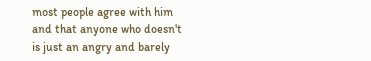most people agree with him and that anyone who doesn't is just an angry and barely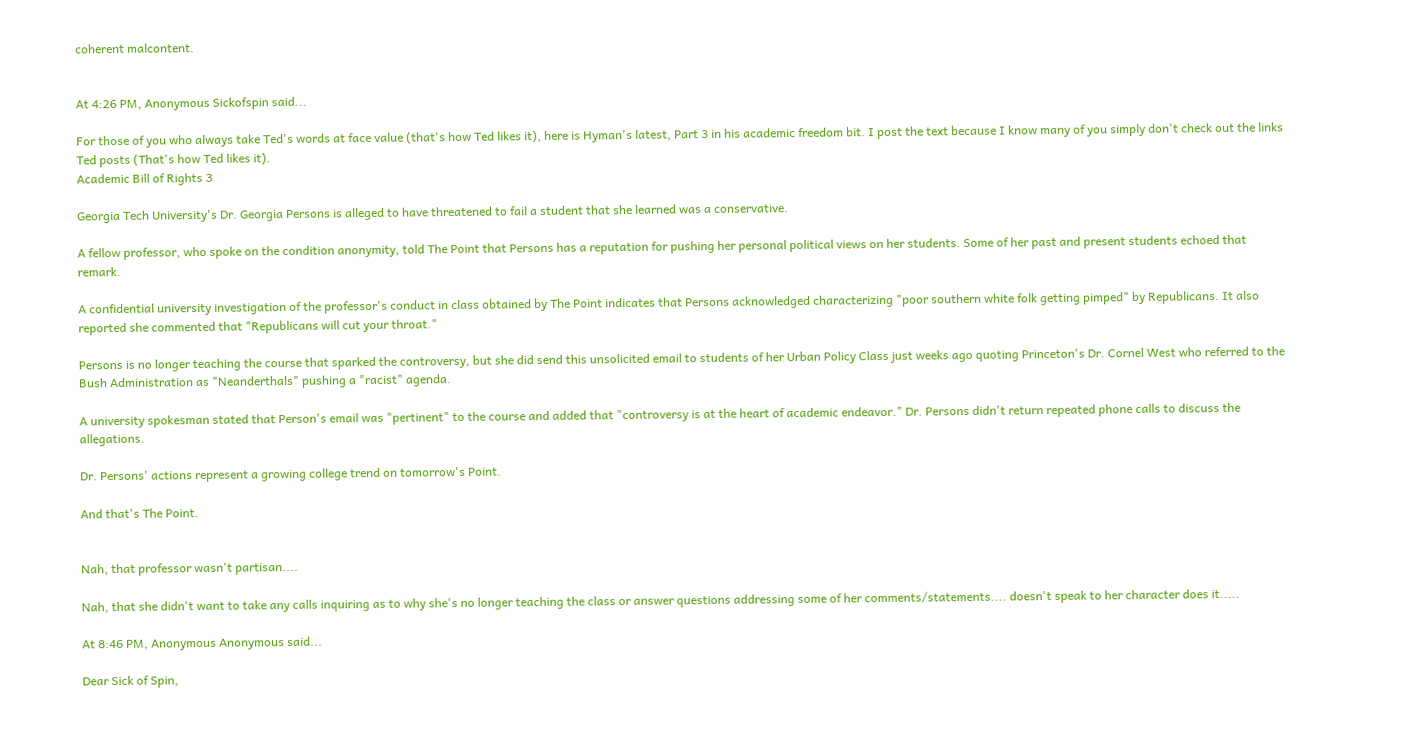coherent malcontent.


At 4:26 PM, Anonymous Sickofspin said...

For those of you who always take Ted's words at face value (that's how Ted likes it), here is Hyman's latest, Part 3 in his academic freedom bit. I post the text because I know many of you simply don't check out the links Ted posts (That's how Ted likes it).
Academic Bill of Rights 3

Georgia Tech University's Dr. Georgia Persons is alleged to have threatened to fail a student that she learned was a conservative.

A fellow professor, who spoke on the condition anonymity, told The Point that Persons has a reputation for pushing her personal political views on her students. Some of her past and present students echoed that remark.

A confidential university investigation of the professor's conduct in class obtained by The Point indicates that Persons acknowledged characterizing "poor southern white folk getting pimped" by Republicans. It also reported she commented that "Republicans will cut your throat."

Persons is no longer teaching the course that sparked the controversy, but she did send this unsolicited email to students of her Urban Policy Class just weeks ago quoting Princeton's Dr. Cornel West who referred to the Bush Administration as "Neanderthals" pushing a "racist" agenda.

A university spokesman stated that Person's email was "pertinent" to the course and added that "controversy is at the heart of academic endeavor." Dr. Persons didn't return repeated phone calls to discuss the allegations.

Dr. Persons' actions represent a growing college trend on tomorrow's Point.

And that's The Point.


Nah, that professor wasn't partisan....

Nah, that she didn't want to take any calls inquiring as to why she's no longer teaching the class or answer questions addressing some of her comments/statements.... doesn't speak to her character does it.....

At 8:46 PM, Anonymous Anonymous said...

Dear Sick of Spin,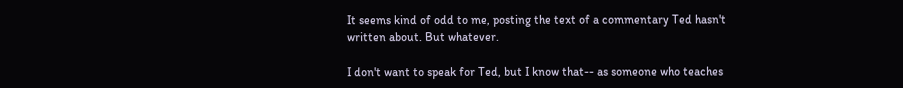It seems kind of odd to me, posting the text of a commentary Ted hasn't written about. But whatever.

I don't want to speak for Ted, but I know that-- as someone who teaches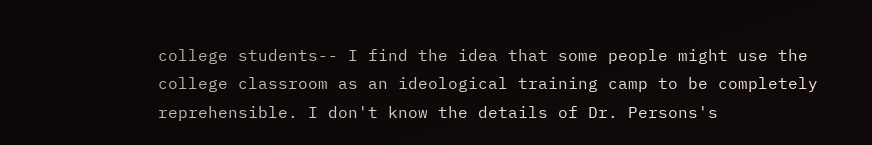college students-- I find the idea that some people might use the college classroom as an ideological training camp to be completely reprehensible. I don't know the details of Dr. Persons's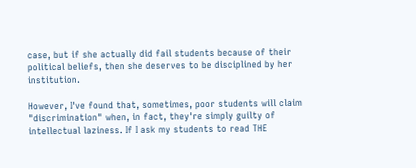case, but if she actually did fail students because of their political beliefs, then she deserves to be disciplined by her institution.

However, I've found that, sometimes, poor students will claim "discrimination" when, in fact, they're simply guilty of intellectual laziness. If I ask my students to read THE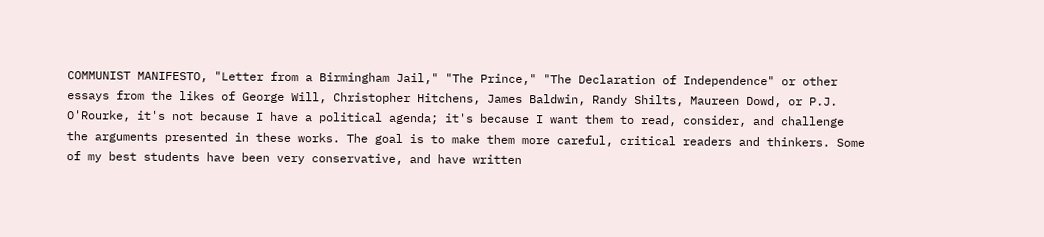COMMUNIST MANIFESTO, "Letter from a Birmingham Jail," "The Prince," "The Declaration of Independence" or other essays from the likes of George Will, Christopher Hitchens, James Baldwin, Randy Shilts, Maureen Dowd, or P.J. O'Rourke, it's not because I have a political agenda; it's because I want them to read, consider, and challenge the arguments presented in these works. The goal is to make them more careful, critical readers and thinkers. Some of my best students have been very conservative, and have written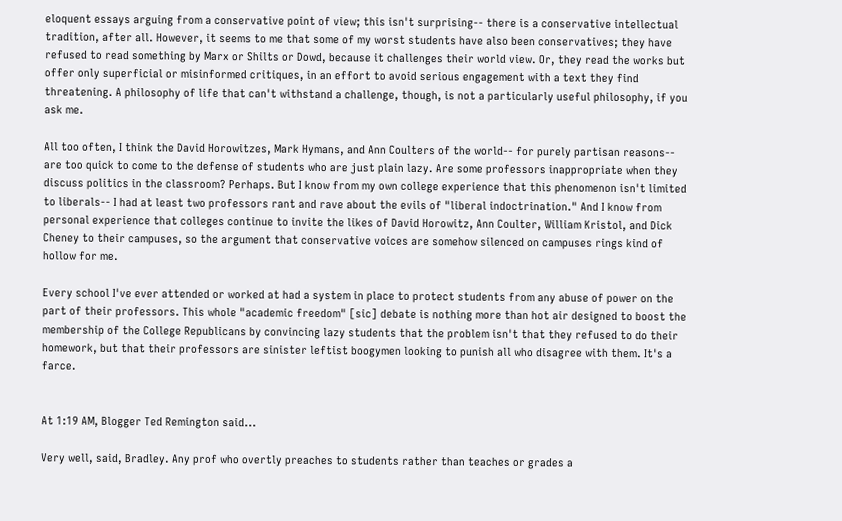eloquent essays arguing from a conservative point of view; this isn't surprising-- there is a conservative intellectual tradition, after all. However, it seems to me that some of my worst students have also been conservatives; they have refused to read something by Marx or Shilts or Dowd, because it challenges their world view. Or, they read the works but offer only superficial or misinformed critiques, in an effort to avoid serious engagement with a text they find threatening. A philosophy of life that can't withstand a challenge, though, is not a particularly useful philosophy, if you ask me.

All too often, I think the David Horowitzes, Mark Hymans, and Ann Coulters of the world-- for purely partisan reasons-- are too quick to come to the defense of students who are just plain lazy. Are some professors inappropriate when they discuss politics in the classroom? Perhaps. But I know from my own college experience that this phenomenon isn't limited to liberals-- I had at least two professors rant and rave about the evils of "liberal indoctrination." And I know from personal experience that colleges continue to invite the likes of David Horowitz, Ann Coulter, William Kristol, and Dick Cheney to their campuses, so the argument that conservative voices are somehow silenced on campuses rings kind of hollow for me.

Every school I've ever attended or worked at had a system in place to protect students from any abuse of power on the part of their professors. This whole "academic freedom" [sic] debate is nothing more than hot air designed to boost the membership of the College Republicans by convincing lazy students that the problem isn't that they refused to do their homework, but that their professors are sinister leftist boogymen looking to punish all who disagree with them. It's a farce.


At 1:19 AM, Blogger Ted Remington said...

Very well, said, Bradley. Any prof who overtly preaches to students rather than teaches or grades a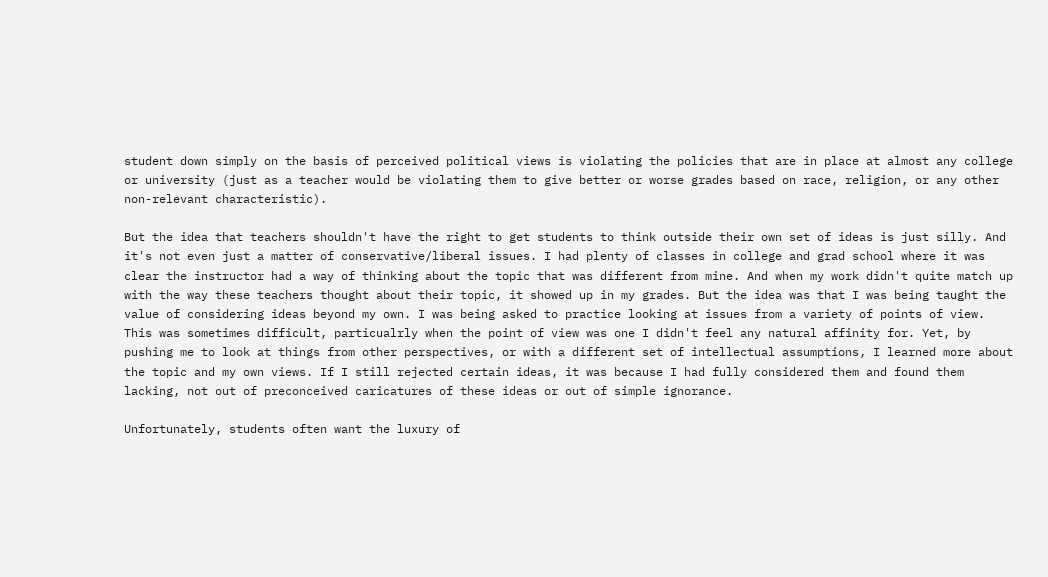student down simply on the basis of perceived political views is violating the policies that are in place at almost any college or university (just as a teacher would be violating them to give better or worse grades based on race, religion, or any other non-relevant characteristic).

But the idea that teachers shouldn't have the right to get students to think outside their own set of ideas is just silly. And it's not even just a matter of conservative/liberal issues. I had plenty of classes in college and grad school where it was clear the instructor had a way of thinking about the topic that was different from mine. And when my work didn't quite match up with the way these teachers thought about their topic, it showed up in my grades. But the idea was that I was being taught the value of considering ideas beyond my own. I was being asked to practice looking at issues from a variety of points of view. This was sometimes difficult, particualrly when the point of view was one I didn't feel any natural affinity for. Yet, by pushing me to look at things from other perspectives, or with a different set of intellectual assumptions, I learned more about the topic and my own views. If I still rejected certain ideas, it was because I had fully considered them and found them lacking, not out of preconceived caricatures of these ideas or out of simple ignorance.

Unfortunately, students often want the luxury of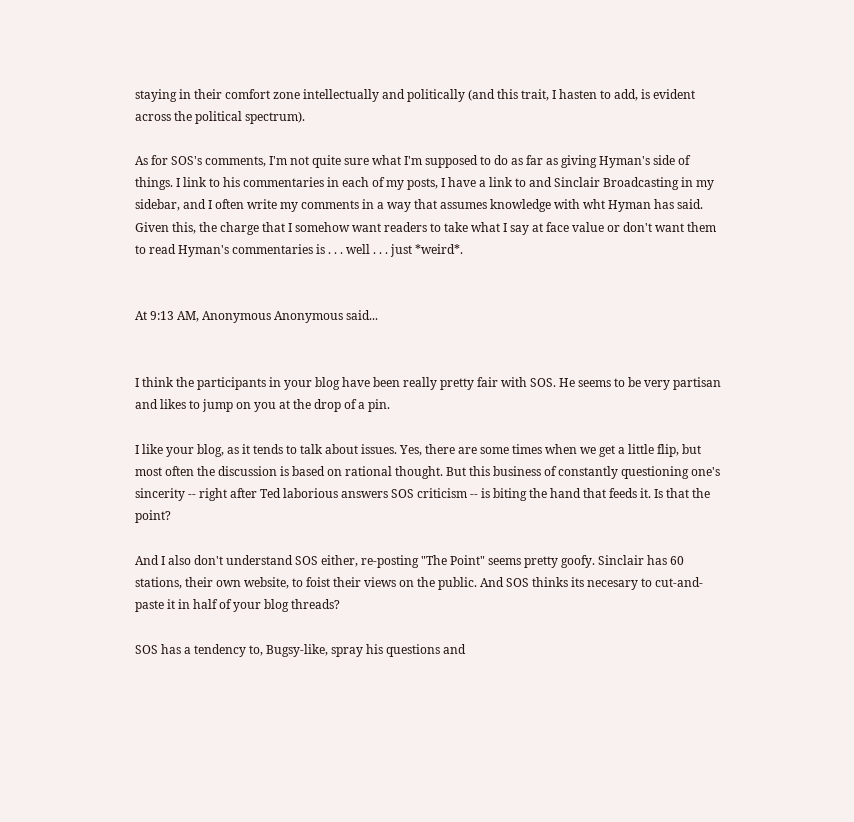staying in their comfort zone intellectually and politically (and this trait, I hasten to add, is evident across the political spectrum).

As for SOS's comments, I'm not quite sure what I'm supposed to do as far as giving Hyman's side of things. I link to his commentaries in each of my posts, I have a link to and Sinclair Broadcasting in my sidebar, and I often write my comments in a way that assumes knowledge with wht Hyman has said. Given this, the charge that I somehow want readers to take what I say at face value or don't want them to read Hyman's commentaries is . . . well . . . just *weird*.


At 9:13 AM, Anonymous Anonymous said...


I think the participants in your blog have been really pretty fair with SOS. He seems to be very partisan and likes to jump on you at the drop of a pin.

I like your blog, as it tends to talk about issues. Yes, there are some times when we get a little flip, but most often the discussion is based on rational thought. But this business of constantly questioning one's sincerity -- right after Ted laborious answers SOS criticism -- is biting the hand that feeds it. Is that the point?

And I also don't understand SOS either, re-posting "The Point" seems pretty goofy. Sinclair has 60 stations, their own website, to foist their views on the public. And SOS thinks its necesary to cut-and-paste it in half of your blog threads?

SOS has a tendency to, Bugsy-like, spray his questions and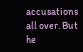accusations all over. But he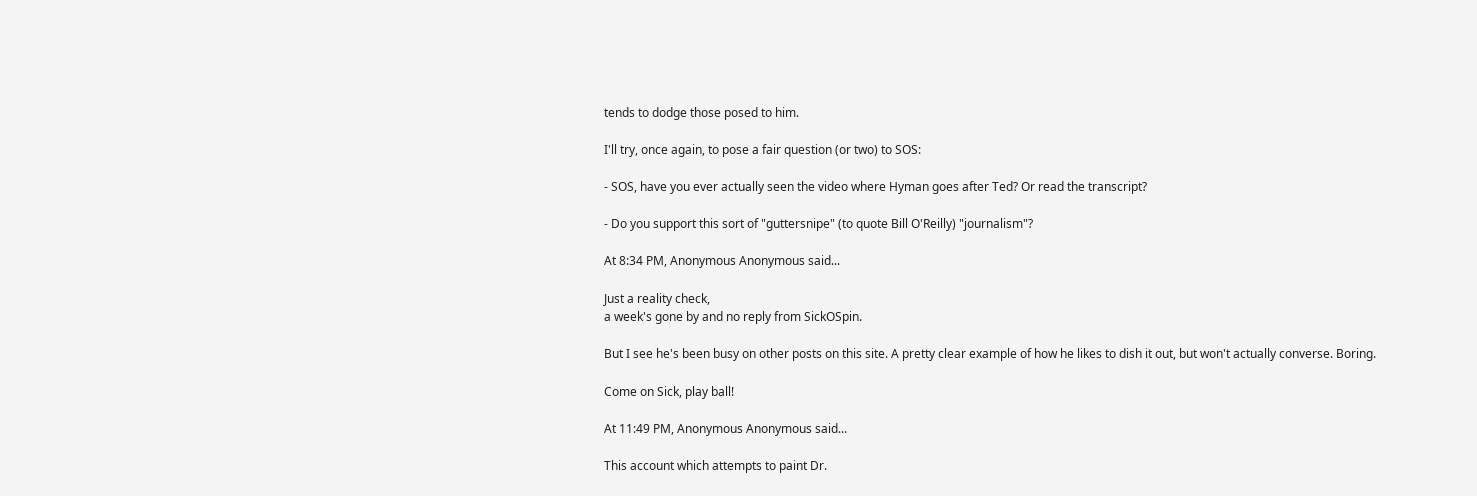tends to dodge those posed to him.

I'll try, once again, to pose a fair question (or two) to SOS:

- SOS, have you ever actually seen the video where Hyman goes after Ted? Or read the transcript?

- Do you support this sort of "guttersnipe" (to quote Bill O'Reilly) "journalism"?

At 8:34 PM, Anonymous Anonymous said...

Just a reality check,
a week's gone by and no reply from SickOSpin.

But I see he's been busy on other posts on this site. A pretty clear example of how he likes to dish it out, but won't actually converse. Boring.

Come on Sick, play ball!

At 11:49 PM, Anonymous Anonymous said...

This account which attempts to paint Dr.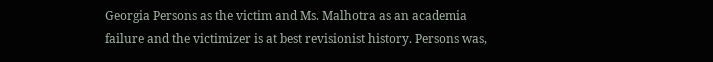Georgia Persons as the victim and Ms. Malhotra as an academia failure and the victimizer is at best revisionist history. Persons was,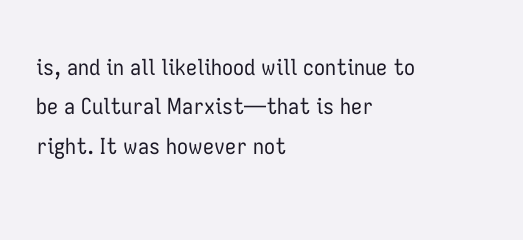is, and in all likelihood will continue to be a Cultural Marxist—that is her right. It was however not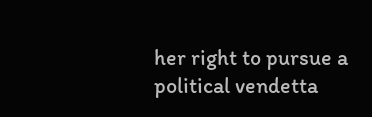her right to pursue a political vendetta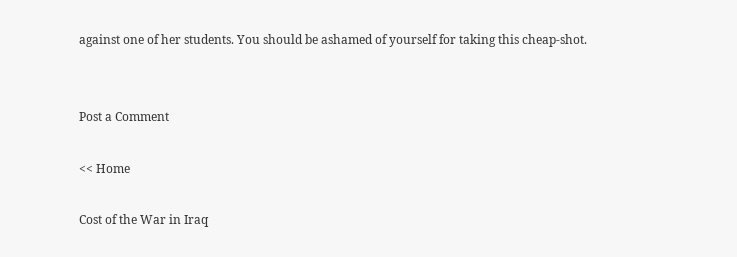against one of her students. You should be ashamed of yourself for taking this cheap-shot.


Post a Comment

<< Home

Cost of the War in Iraq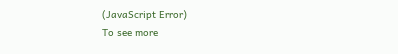(JavaScript Error)
To see more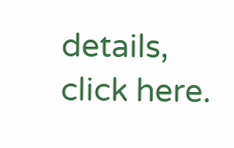details, click here.